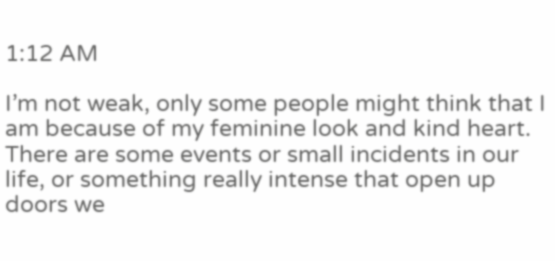1:12 AM

I’m not weak, only some people might think that I am because of my feminine look and kind heart. There are some events or small incidents in our life, or something really intense that open up doors we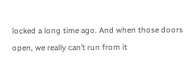locked a long time ago. And when those doors open, we really can’t run from it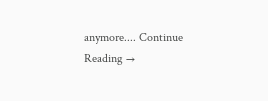anymore.... Continue Reading →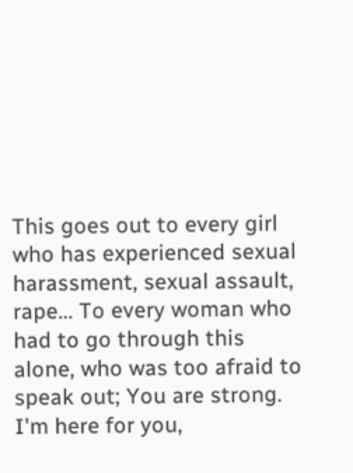This goes out to every girl who has experienced sexual harassment, sexual assault, rape... To every woman who had to go through this alone, who was too afraid to speak out; You are strong. I'm here for you,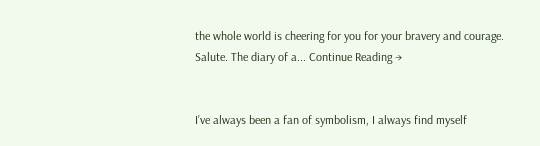the whole world is cheering for you for your bravery and courage. Salute. The diary of a... Continue Reading →


I’ve always been a fan of symbolism, I always find myself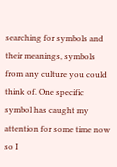searching for symbols and their meanings, symbols from any culture you could think of. One specific symbol has caught my attention for some time now so I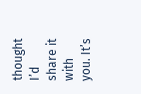thought I’d share it with you. It’s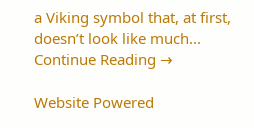a Viking symbol that, at first, doesn’t look like much... Continue Reading →

Website Powered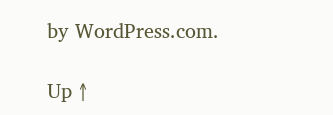by WordPress.com.

Up ↑